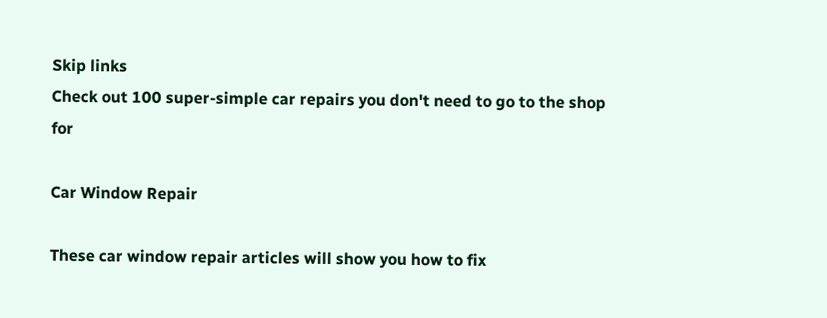Skip links
Check out 100 super-simple car repairs you don't need to go to the shop for

Car Window Repair

These car window repair articles will show you how to fix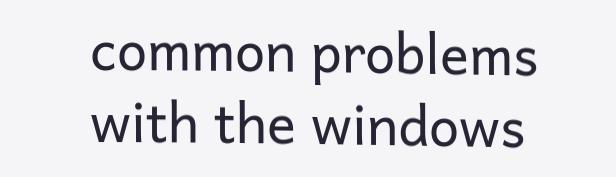common problems with the windows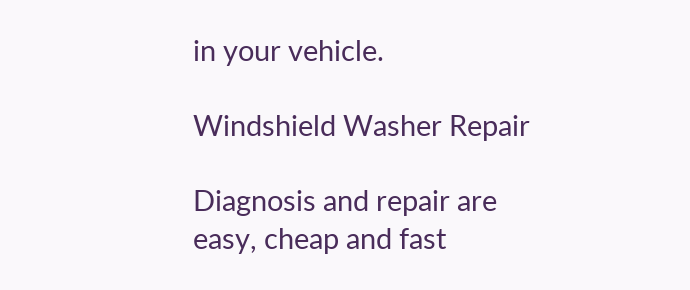in your vehicle.

Windshield Washer Repair

Diagnosis and repair are easy, cheap and fast